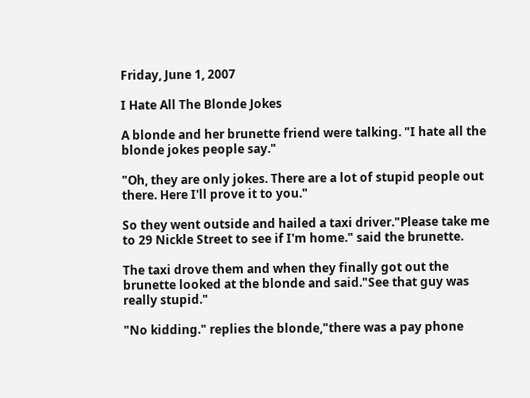Friday, June 1, 2007

I Hate All The Blonde Jokes

A blonde and her brunette friend were talking. "I hate all the blonde jokes people say."

"Oh, they are only jokes. There are a lot of stupid people out there. Here I'll prove it to you."

So they went outside and hailed a taxi driver."Please take me to 29 Nickle Street to see if I'm home." said the brunette.

The taxi drove them and when they finally got out the brunette looked at the blonde and said."See that guy was really stupid."

"No kidding." replies the blonde,"there was a pay phone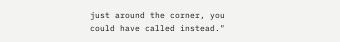just around the corner, you could have called instead."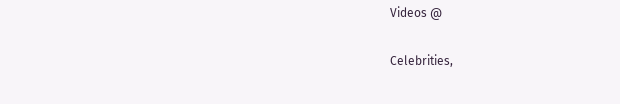Videos @

Celebrities,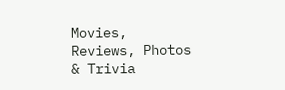Movies, Reviews, Photos & Trivia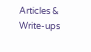Articles & Write-ups